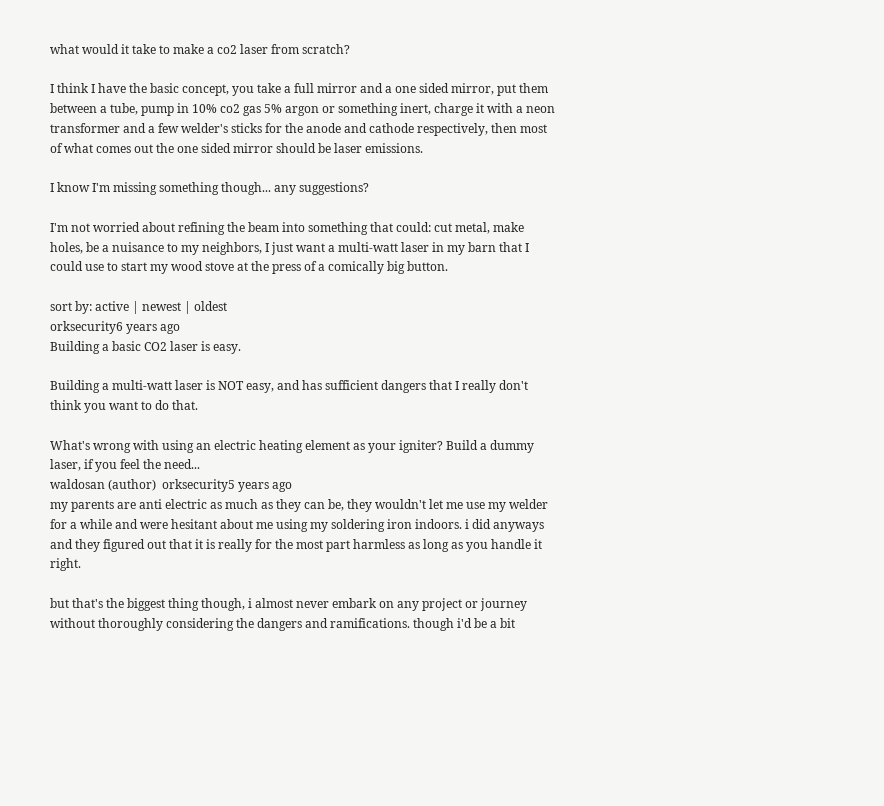what would it take to make a co2 laser from scratch?

I think I have the basic concept, you take a full mirror and a one sided mirror, put them between a tube, pump in 10% co2 gas 5% argon or something inert, charge it with a neon transformer and a few welder's sticks for the anode and cathode respectively, then most of what comes out the one sided mirror should be laser emissions.

I know I'm missing something though... any suggestions?

I'm not worried about refining the beam into something that could: cut metal, make holes, be a nuisance to my neighbors, I just want a multi-watt laser in my barn that I could use to start my wood stove at the press of a comically big button.

sort by: active | newest | oldest
orksecurity6 years ago
Building a basic CO2 laser is easy.

Building a multi-watt laser is NOT easy, and has sufficient dangers that I really don't think you want to do that.

What's wrong with using an electric heating element as your igniter? Build a dummy laser, if you feel the need...
waldosan (author)  orksecurity5 years ago
my parents are anti electric as much as they can be, they wouldn't let me use my welder for a while and were hesitant about me using my soldering iron indoors. i did anyways and they figured out that it is really for the most part harmless as long as you handle it right.

but that's the biggest thing though, i almost never embark on any project or journey without thoroughly considering the dangers and ramifications. though i'd be a bit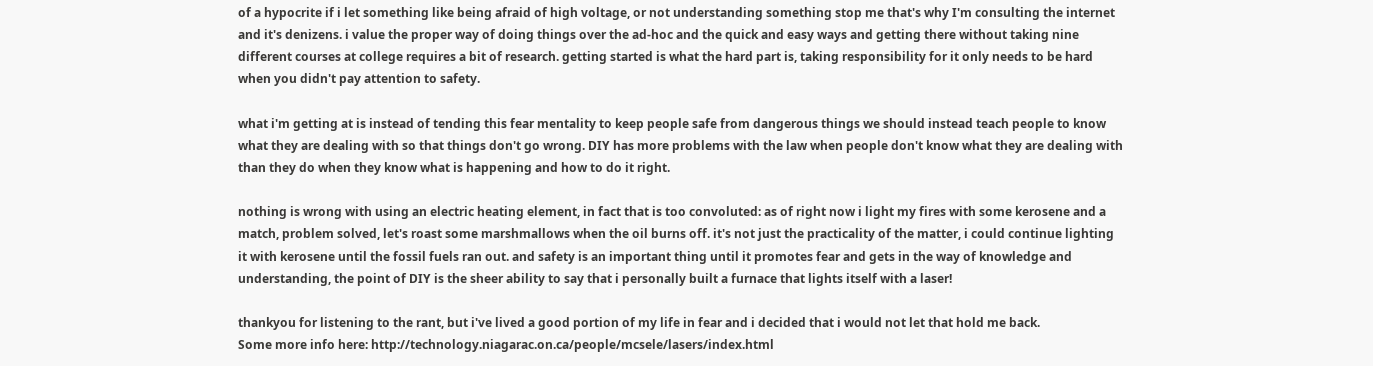of a hypocrite if i let something like being afraid of high voltage, or not understanding something stop me that's why I'm consulting the internet and it's denizens. i value the proper way of doing things over the ad-hoc and the quick and easy ways and getting there without taking nine different courses at college requires a bit of research. getting started is what the hard part is, taking responsibility for it only needs to be hard when you didn't pay attention to safety.

what i'm getting at is instead of tending this fear mentality to keep people safe from dangerous things we should instead teach people to know what they are dealing with so that things don't go wrong. DIY has more problems with the law when people don't know what they are dealing with than they do when they know what is happening and how to do it right.

nothing is wrong with using an electric heating element, in fact that is too convoluted: as of right now i light my fires with some kerosene and a match, problem solved, let's roast some marshmallows when the oil burns off. it's not just the practicality of the matter, i could continue lighting it with kerosene until the fossil fuels ran out. and safety is an important thing until it promotes fear and gets in the way of knowledge and understanding, the point of DIY is the sheer ability to say that i personally built a furnace that lights itself with a laser!

thankyou for listening to the rant, but i've lived a good portion of my life in fear and i decided that i would not let that hold me back.
Some more info here: http://technology.niagarac.on.ca/people/mcsele/lasers/index.html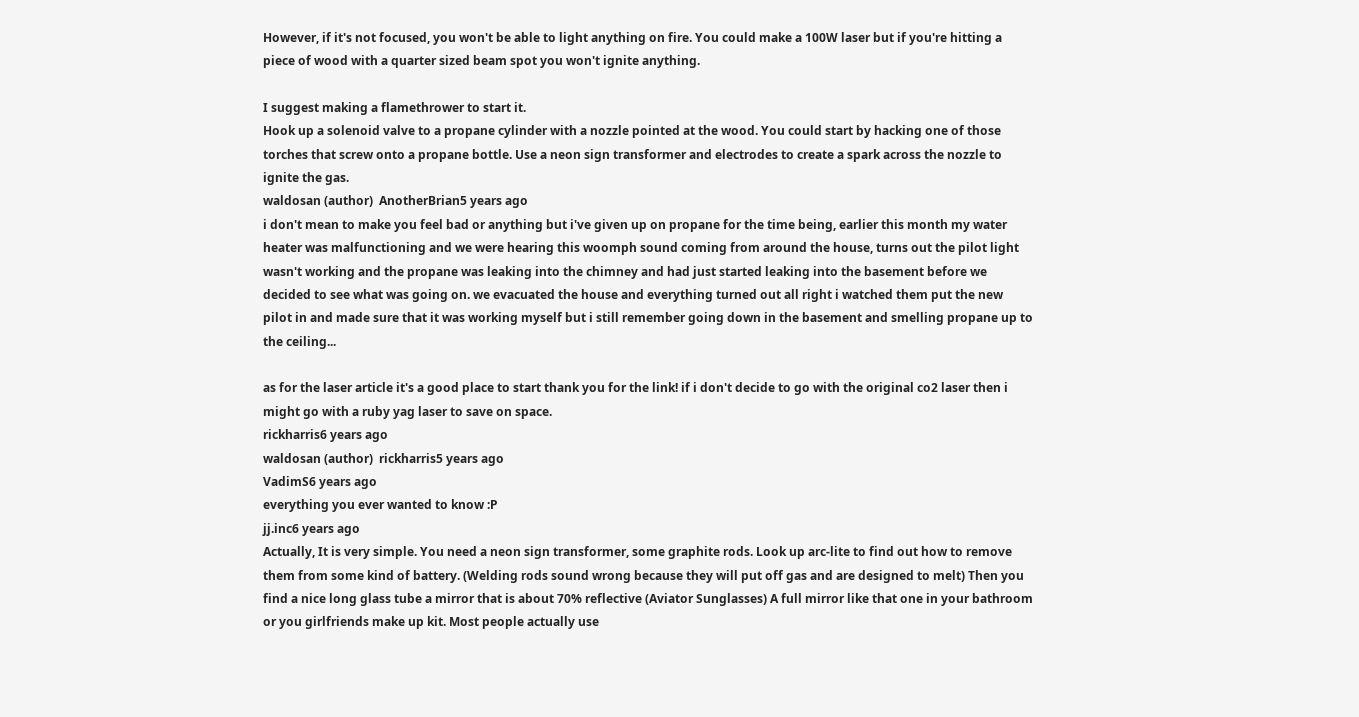However, if it's not focused, you won't be able to light anything on fire. You could make a 100W laser but if you're hitting a piece of wood with a quarter sized beam spot you won't ignite anything.

I suggest making a flamethrower to start it.
Hook up a solenoid valve to a propane cylinder with a nozzle pointed at the wood. You could start by hacking one of those torches that screw onto a propane bottle. Use a neon sign transformer and electrodes to create a spark across the nozzle to ignite the gas.
waldosan (author)  AnotherBrian5 years ago
i don't mean to make you feel bad or anything but i've given up on propane for the time being, earlier this month my water heater was malfunctioning and we were hearing this woomph sound coming from around the house, turns out the pilot light wasn't working and the propane was leaking into the chimney and had just started leaking into the basement before we decided to see what was going on. we evacuated the house and everything turned out all right i watched them put the new pilot in and made sure that it was working myself but i still remember going down in the basement and smelling propane up to the ceiling...

as for the laser article it's a good place to start thank you for the link! if i don't decide to go with the original co2 laser then i might go with a ruby yag laser to save on space.
rickharris6 years ago
waldosan (author)  rickharris5 years ago
VadimS6 years ago
everything you ever wanted to know :P
jj.inc6 years ago
Actually, It is very simple. You need a neon sign transformer, some graphite rods. Look up arc-lite to find out how to remove them from some kind of battery. (Welding rods sound wrong because they will put off gas and are designed to melt) Then you find a nice long glass tube a mirror that is about 70% reflective (Aviator Sunglasses) A full mirror like that one in your bathroom or you girlfriends make up kit. Most people actually use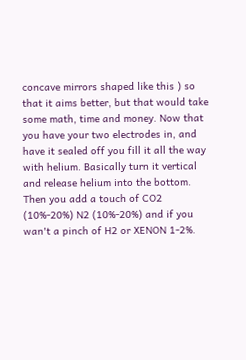concave mirrors shaped like this ) so that it aims better, but that would take some math, time and money. Now that you have your two electrodes in, and have it sealed off you fill it all the way with helium. Basically turn it vertical and release helium into the bottom. Then you add a touch of CO2 (10%-20%) N2 (10%-20%) and if you wan't a pinch of H2 or XENON 1-2%.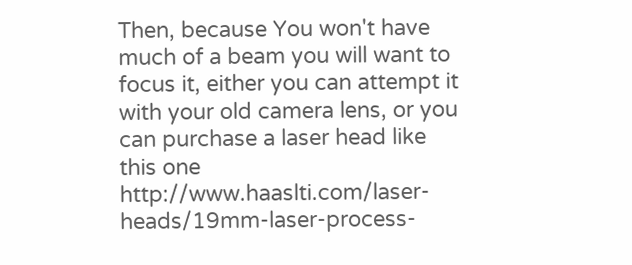Then, because You won't have much of a beam you will want to focus it, either you can attempt it with your old camera lens, or you can purchase a laser head like this one http://www.haaslti.com/laser-heads/19mm-laser-process-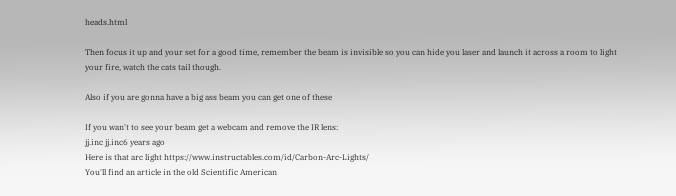heads.html

Then focus it up and your set for a good time, remember the beam is invisible so you can hide you laser and launch it across a room to light your fire, watch the cats tail though.

Also if you are gonna have a big ass beam you can get one of these

If you wan't to see your beam get a webcam and remove the IR lens:
jj.inc jj.inc6 years ago
Here is that arc light https://www.instructables.com/id/Carbon-Arc-Lights/
You'll find an article in the old Scientific American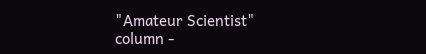"Amateur Scientist" column -